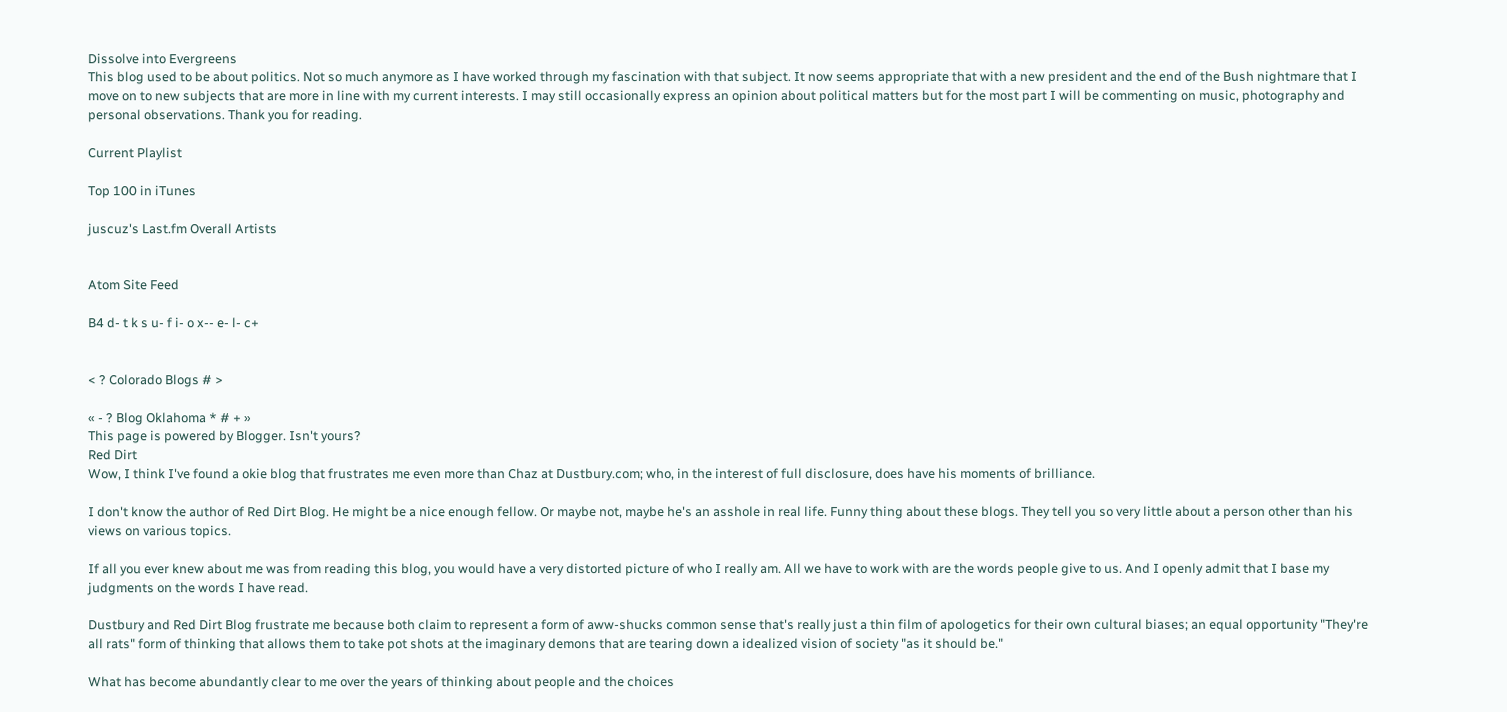Dissolve into Evergreens
This blog used to be about politics. Not so much anymore as I have worked through my fascination with that subject. It now seems appropriate that with a new president and the end of the Bush nightmare that I move on to new subjects that are more in line with my current interests. I may still occasionally express an opinion about political matters but for the most part I will be commenting on music, photography and personal observations. Thank you for reading.

Current Playlist

Top 100 in iTunes

juscuz's Last.fm Overall Artists


Atom Site Feed

B4 d- t k s u- f i- o x-- e- l- c+


< ? Colorado Blogs # >

« - ? Blog Oklahoma * # + »
This page is powered by Blogger. Isn't yours?
Red Dirt
Wow, I think I've found a okie blog that frustrates me even more than Chaz at Dustbury.com; who, in the interest of full disclosure, does have his moments of brilliance.

I don't know the author of Red Dirt Blog. He might be a nice enough fellow. Or maybe not, maybe he's an asshole in real life. Funny thing about these blogs. They tell you so very little about a person other than his views on various topics.

If all you ever knew about me was from reading this blog, you would have a very distorted picture of who I really am. All we have to work with are the words people give to us. And I openly admit that I base my judgments on the words I have read.

Dustbury and Red Dirt Blog frustrate me because both claim to represent a form of aww-shucks common sense that's really just a thin film of apologetics for their own cultural biases; an equal opportunity "They're all rats" form of thinking that allows them to take pot shots at the imaginary demons that are tearing down a idealized vision of society "as it should be."

What has become abundantly clear to me over the years of thinking about people and the choices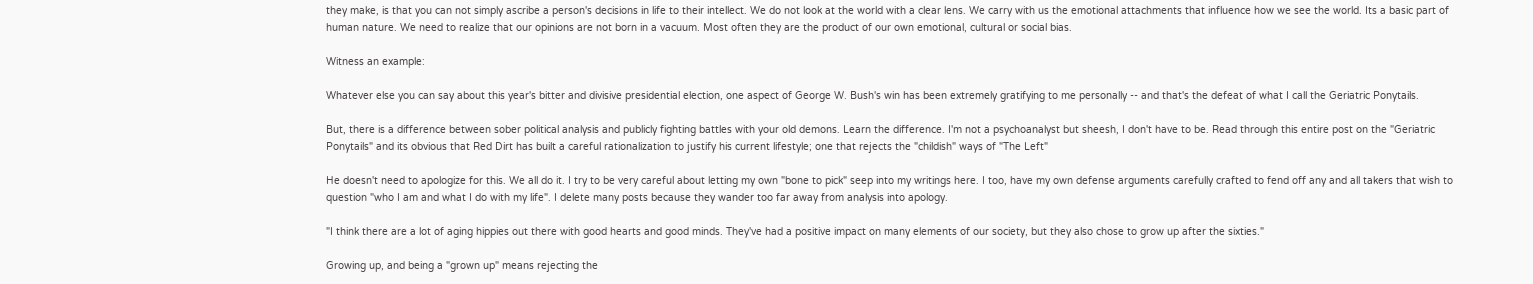they make, is that you can not simply ascribe a person's decisions in life to their intellect. We do not look at the world with a clear lens. We carry with us the emotional attachments that influence how we see the world. Its a basic part of human nature. We need to realize that our opinions are not born in a vacuum. Most often they are the product of our own emotional, cultural or social bias.

Witness an example:

Whatever else you can say about this year's bitter and divisive presidential election, one aspect of George W. Bush's win has been extremely gratifying to me personally -- and that's the defeat of what I call the Geriatric Ponytails.

But, there is a difference between sober political analysis and publicly fighting battles with your old demons. Learn the difference. I'm not a psychoanalyst but sheesh, I don't have to be. Read through this entire post on the "Geriatric Ponytails" and its obvious that Red Dirt has built a careful rationalization to justify his current lifestyle; one that rejects the "childish" ways of "The Left"

He doesn't need to apologize for this. We all do it. I try to be very careful about letting my own "bone to pick" seep into my writings here. I too, have my own defense arguments carefully crafted to fend off any and all takers that wish to question "who I am and what I do with my life". I delete many posts because they wander too far away from analysis into apology.

"I think there are a lot of aging hippies out there with good hearts and good minds. They've had a positive impact on many elements of our society, but they also chose to grow up after the sixties."

Growing up, and being a "grown up" means rejecting the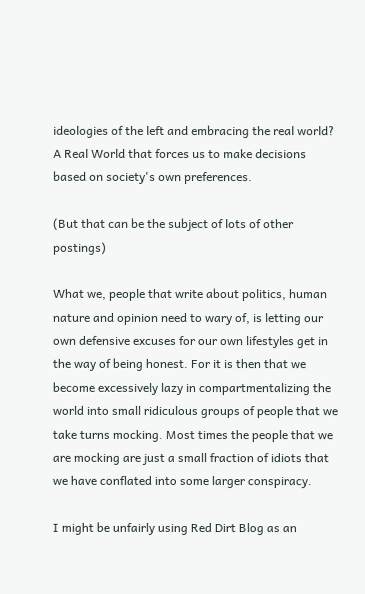ideologies of the left and embracing the real world? A Real World that forces us to make decisions based on society's own preferences.

(But that can be the subject of lots of other postings)

What we, people that write about politics, human nature and opinion need to wary of, is letting our own defensive excuses for our own lifestyles get in the way of being honest. For it is then that we become excessively lazy in compartmentalizing the world into small ridiculous groups of people that we take turns mocking. Most times the people that we are mocking are just a small fraction of idiots that we have conflated into some larger conspiracy.

I might be unfairly using Red Dirt Blog as an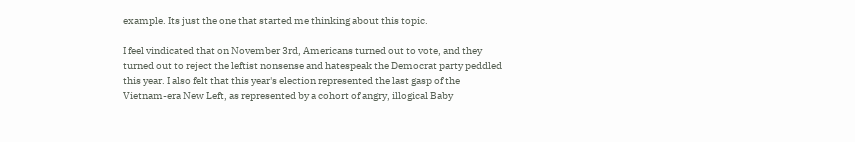example. Its just the one that started me thinking about this topic.

I feel vindicated that on November 3rd, Americans turned out to vote, and they turned out to reject the leftist nonsense and hatespeak the Democrat party peddled this year. I also felt that this year's election represented the last gasp of the Vietnam-era New Left, as represented by a cohort of angry, illogical Baby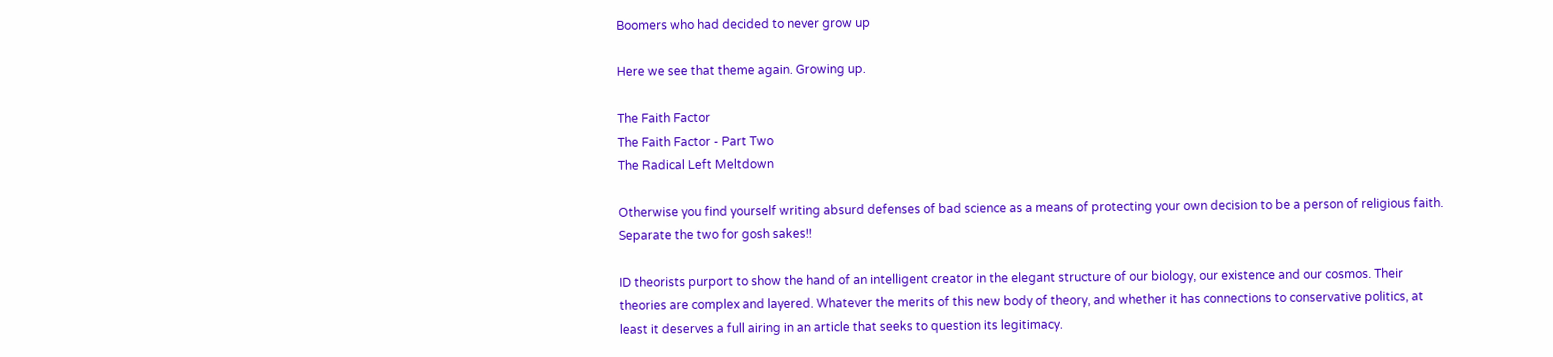Boomers who had decided to never grow up

Here we see that theme again. Growing up.

The Faith Factor
The Faith Factor - Part Two
The Radical Left Meltdown

Otherwise you find yourself writing absurd defenses of bad science as a means of protecting your own decision to be a person of religious faith. Separate the two for gosh sakes!!

ID theorists purport to show the hand of an intelligent creator in the elegant structure of our biology, our existence and our cosmos. Their theories are complex and layered. Whatever the merits of this new body of theory, and whether it has connections to conservative politics, at least it deserves a full airing in an article that seeks to question its legitimacy.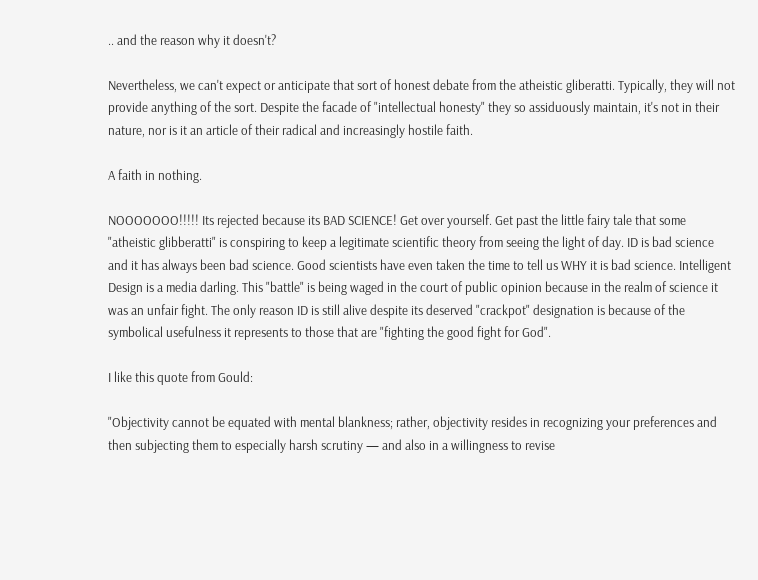.. and the reason why it doesn't?

Nevertheless, we can't expect or anticipate that sort of honest debate from the atheistic gliberatti. Typically, they will not provide anything of the sort. Despite the facade of "intellectual honesty" they so assiduously maintain, it's not in their nature, nor is it an article of their radical and increasingly hostile faith.

A faith in nothing.

NOOOOOOO!!!!! Its rejected because its BAD SCIENCE! Get over yourself. Get past the little fairy tale that some "atheistic glibberatti" is conspiring to keep a legitimate scientific theory from seeing the light of day. ID is bad science and it has always been bad science. Good scientists have even taken the time to tell us WHY it is bad science. Intelligent Design is a media darling. This "battle" is being waged in the court of public opinion because in the realm of science it was an unfair fight. The only reason ID is still alive despite its deserved "crackpot" designation is because of the symbolical usefulness it represents to those that are "fighting the good fight for God".

I like this quote from Gould:

"Objectivity cannot be equated with mental blankness; rather, objectivity resides in recognizing your preferences and then subjecting them to especially harsh scrutiny — and also in a willingness to revise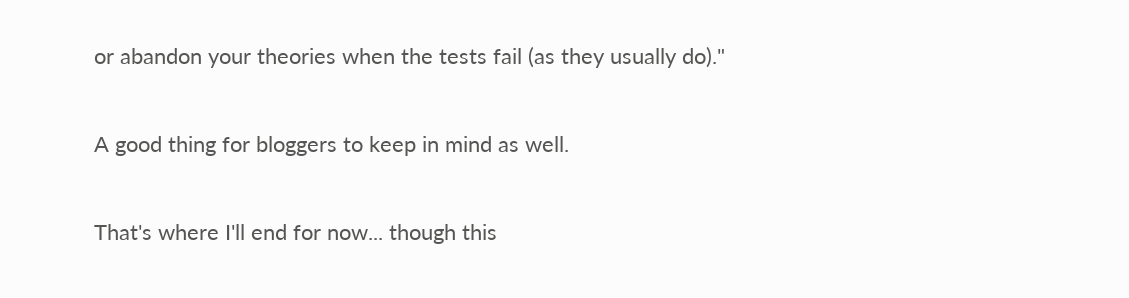or abandon your theories when the tests fail (as they usually do)."

A good thing for bloggers to keep in mind as well.

That's where I'll end for now... though this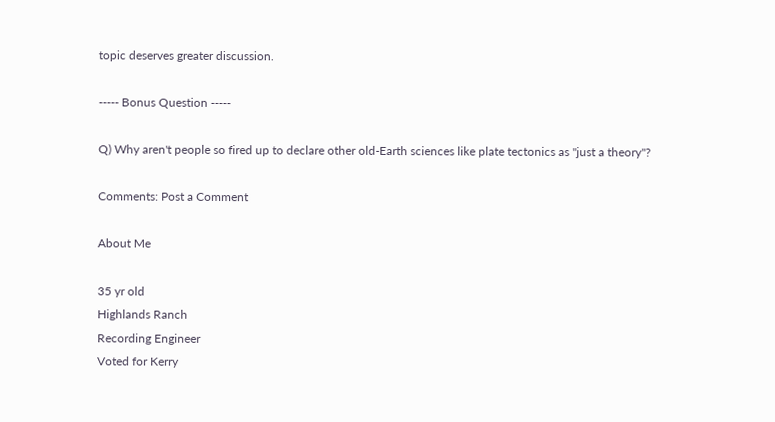topic deserves greater discussion.

----- Bonus Question -----

Q) Why aren't people so fired up to declare other old-Earth sciences like plate tectonics as "just a theory"?

Comments: Post a Comment

About Me

35 yr old
Highlands Ranch
Recording Engineer
Voted for Kerry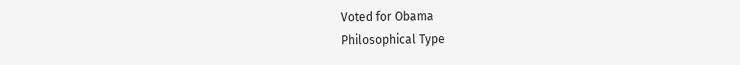Voted for Obama
Philosophical Type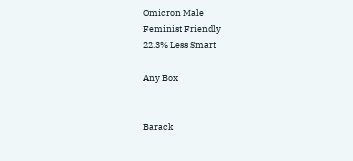Omicron Male
Feminist Friendly
22.3% Less Smart

Any Box


Barack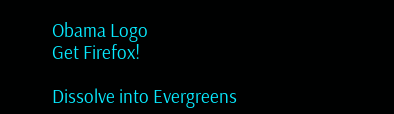Obama Logo
Get Firefox!

Dissolve into Evergreens